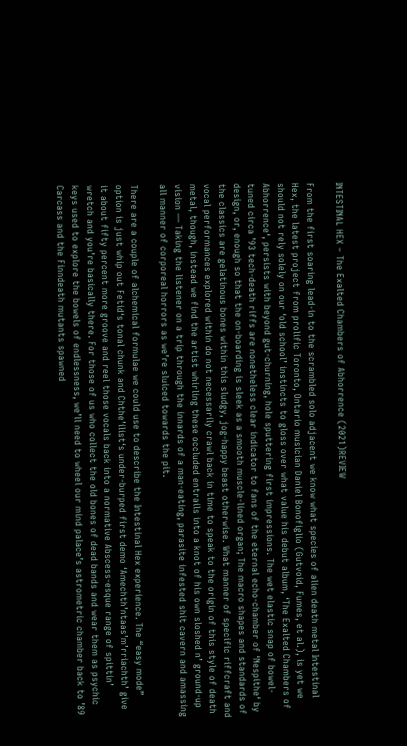INTESTINAL HEX – The Exalted Chambers of Abhorrence (2021)REVIEW

From the first soaring lead-in to the scrambled solo adjacent we know what species of alien death metal Intestinal Hex, the latest project from prolific Toronto, Ontario musician Daniel Bonofiglio (Gutvoid, Fumes, et al.), is yet we should not rely solely on our ‘old school’ instincts to gloss over what value his debut album, ‘The Exalted Chambers of Abhorrence‘, persists with beyond gut-churning, hole sputtering first impressions. The wet elastic snap of bowel-tuned circa ’93 tech-death riffs are nonetheless clear indicator to fans of the eternal echo-chamber of ‘Nespithe‘ by design, or, enough so that the on-boarding is sleek as a smooth muscle-lined organ; The macro shapes and standards of the classics are gelatinous bones within this sludgy, jog-happy beast otherwise. What manner of specific riffcraft and vocal performances explored within do not necessarily crawl back in time to speak to the origin of this style of death metal, though, instead we find the artist whirling these occluded entrails into a knot of his own sloshed n’ ground-up vision — Taking the listener on a trip through the innards of a man-eating, parasite infested shit cavern and amassing all manner of corporeal horrors as we’re sluiced towards the pit.

There are a couple of alchemical formulae we could use to describe the Intestinal Hex experience. The “easy mode” option is just whip out Fetid‘s tonal chunk and Chthe’ilist‘s under-burped first demo ‘Amechth’ntaas’m’rriachth’ give it about fifty percent more groove and reel those vocals back into a normative Abscess-esque range of spittin’ wretch and you’re basically there. For those of us who collect the old bones of dead bands and wear them as psychic keys used to explore the bowels of endlessness, we’ll need to wheel our mind palace’s astrometric chamber back to ’89 Carcass and the Finndeath mutants spawned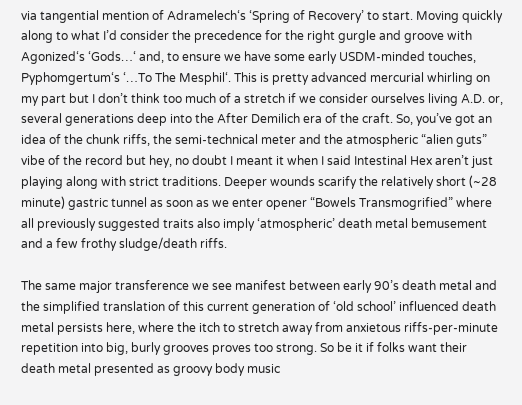via tangential mention of Adramelech‘s ‘Spring of Recovery’ to start. Moving quickly along to what I’d consider the precedence for the right gurgle and groove with Agonized‘s ‘Gods…‘ and, to ensure we have some early USDM-minded touches, Pyphomgertum‘s ‘…To The Mesphil‘. This is pretty advanced mercurial whirling on my part but I don’t think too much of a stretch if we consider ourselves living A.D. or, several generations deep into the After Demilich era of the craft. So, you’ve got an idea of the chunk riffs, the semi-technical meter and the atmospheric “alien guts” vibe of the record but hey, no doubt I meant it when I said Intestinal Hex aren’t just playing along with strict traditions. Deeper wounds scarify the relatively short (~28 minute) gastric tunnel as soon as we enter opener “Bowels Transmogrified” where all previously suggested traits also imply ‘atmospheric’ death metal bemusement and a few frothy sludge/death riffs.

The same major transference we see manifest between early 90’s death metal and the simplified translation of this current generation of ‘old school’ influenced death metal persists here, where the itch to stretch away from anxietous riffs-per-minute repetition into big, burly grooves proves too strong. So be it if folks want their death metal presented as groovy body music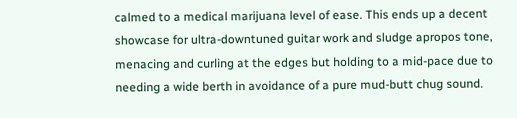calmed to a medical marijuana level of ease. This ends up a decent showcase for ultra-downtuned guitar work and sludge apropos tone, menacing and curling at the edges but holding to a mid-pace due to needing a wide berth in avoidance of a pure mud-butt chug sound.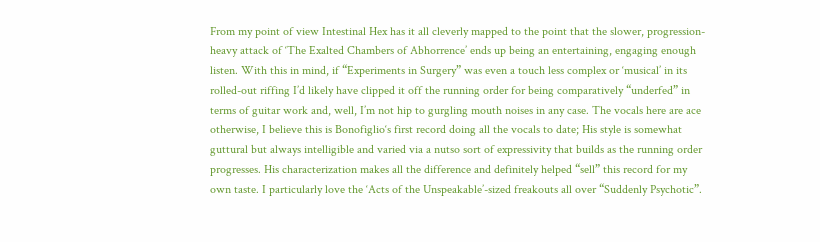From my point of view Intestinal Hex has it all cleverly mapped to the point that the slower, progression-heavy attack of ‘The Exalted Chambers of Abhorrence’ ends up being an entertaining, engaging enough listen. With this in mind, if “Experiments in Surgery” was even a touch less complex or ‘musical’ in its rolled-out riffing I’d likely have clipped it off the running order for being comparatively “underfed” in terms of guitar work and, well, I’m not hip to gurgling mouth noises in any case. The vocals here are ace otherwise, I believe this is Bonofiglio‘s first record doing all the vocals to date; His style is somewhat guttural but always intelligible and varied via a nutso sort of expressivity that builds as the running order progresses. His characterization makes all the difference and definitely helped “sell” this record for my own taste. I particularly love the ‘Acts of the Unspeakable’-sized freakouts all over “Suddenly Psychotic”.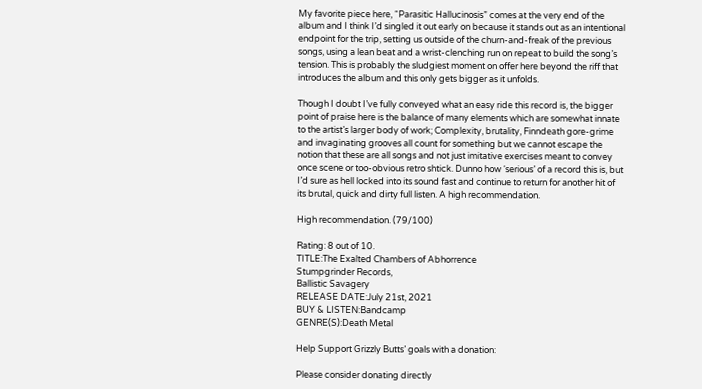My favorite piece here, “Parasitic Hallucinosis” comes at the very end of the album and I think I’d singled it out early on because it stands out as an intentional endpoint for the trip, setting us outside of the churn-and-freak of the previous songs, using a lean beat and a wrist-clenching run on repeat to build the song’s tension. This is probably the sludgiest moment on offer here beyond the riff that introduces the album and this only gets bigger as it unfolds.

Though I doubt I’ve fully conveyed what an easy ride this record is, the bigger point of praise here is the balance of many elements which are somewhat innate to the artist’s larger body of work; Complexity, brutality, Finndeath gore-grime and invaginating grooves all count for something but we cannot escape the notion that these are all songs and not just imitative exercises meant to convey once scene or too-obvious retro shtick. Dunno how ‘serious’ of a record this is, but I’d sure as hell locked into its sound fast and continue to return for another hit of its brutal, quick and dirty full listen. A high recommendation.

High recommendation. (79/100)

Rating: 8 out of 10.
TITLE:The Exalted Chambers of Abhorrence
Stumpgrinder Records,
Ballistic Savagery
RELEASE DATE:July 21st, 2021
BUY & LISTEN:Bandcamp
GENRE(S):Death Metal

Help Support Grizzly Butts’ goals with a donation:

Please consider donating directly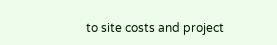to site costs and project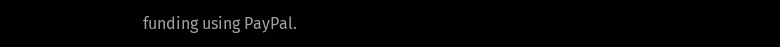funding using PayPal.